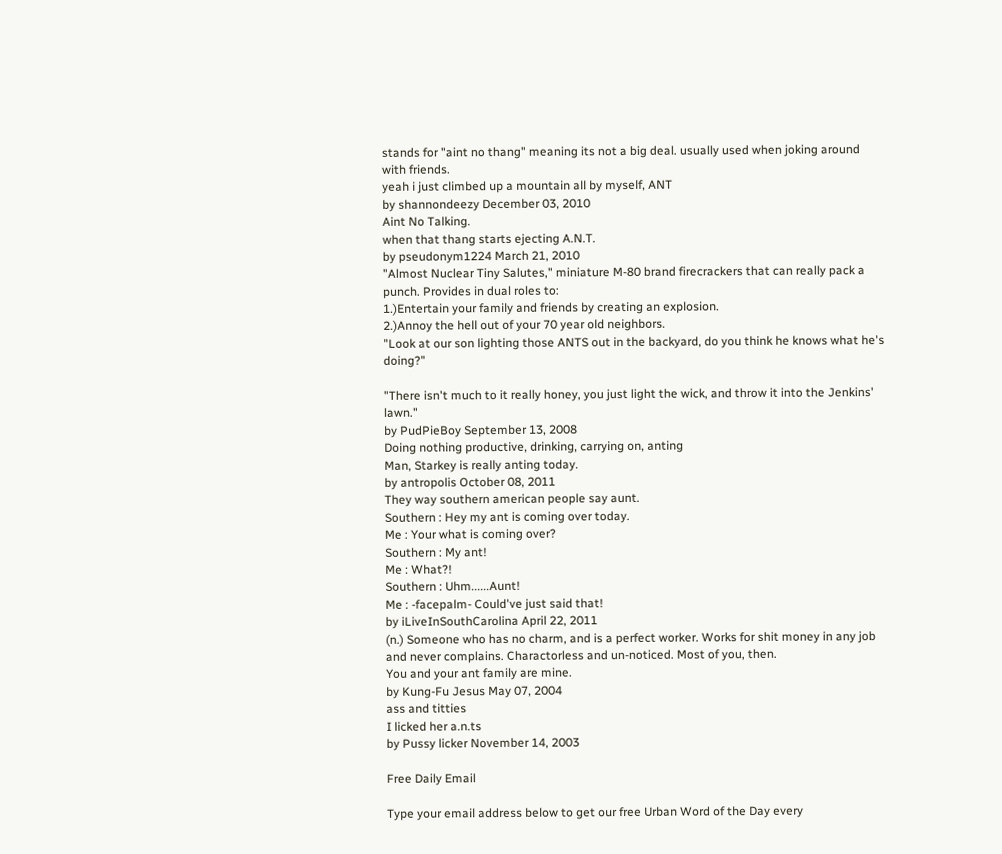stands for "aint no thang" meaning its not a big deal. usually used when joking around with friends.
yeah i just climbed up a mountain all by myself, ANT
by shannondeezy December 03, 2010
Aint No Talking.
when that thang starts ejecting A.N.T.
by pseudonym1224 March 21, 2010
"Almost Nuclear Tiny Salutes," miniature M-80 brand firecrackers that can really pack a punch. Provides in dual roles to:
1.)Entertain your family and friends by creating an explosion.
2.)Annoy the hell out of your 70 year old neighbors.
"Look at our son lighting those ANTS out in the backyard, do you think he knows what he's doing?"

"There isn't much to it really honey, you just light the wick, and throw it into the Jenkins' lawn."
by PudPieBoy September 13, 2008
Doing nothing productive, drinking, carrying on, anting
Man, Starkey is really anting today.
by antropolis October 08, 2011
They way southern american people say aunt.
Southern : Hey my ant is coming over today.
Me : Your what is coming over?
Southern : My ant!
Me : What?!
Southern : Uhm......Aunt!
Me : -facepalm- Could've just said that!
by iLiveInSouthCarolina April 22, 2011
(n.) Someone who has no charm, and is a perfect worker. Works for shit money in any job and never complains. Charactorless and un-noticed. Most of you, then.
You and your ant family are mine.
by Kung-Fu Jesus May 07, 2004
ass and titties
I licked her a.n.ts
by Pussy licker November 14, 2003

Free Daily Email

Type your email address below to get our free Urban Word of the Day every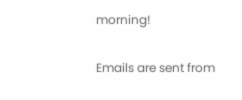morning!

Emails are sent from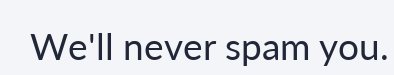We'll never spam you.